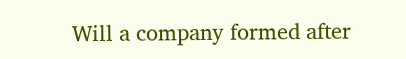Will a company formed after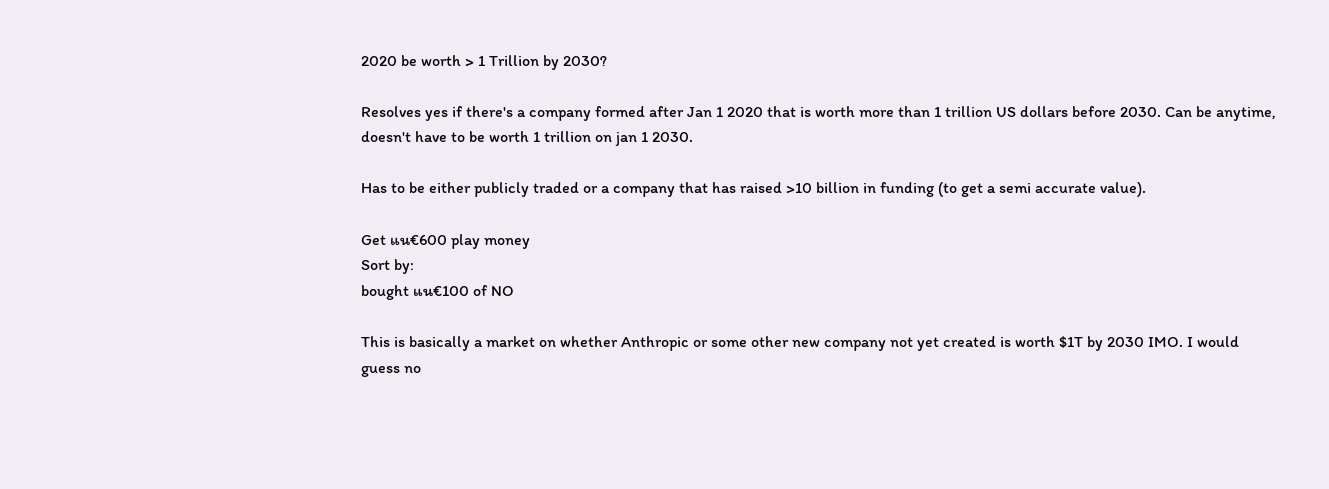2020 be worth > 1 Trillion by 2030?

Resolves yes if there's a company formed after Jan 1 2020 that is worth more than 1 trillion US dollars before 2030. Can be anytime, doesn't have to be worth 1 trillion on jan 1 2030.

Has to be either publicly traded or a company that has raised >10 billion in funding (to get a semi accurate value).

Get แน€600 play money
Sort by:
bought แน€100 of NO

This is basically a market on whether Anthropic or some other new company not yet created is worth $1T by 2030 IMO. I would guess no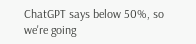ChatGPT says below 50%, so we're going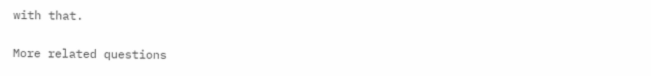with that.

More related questions